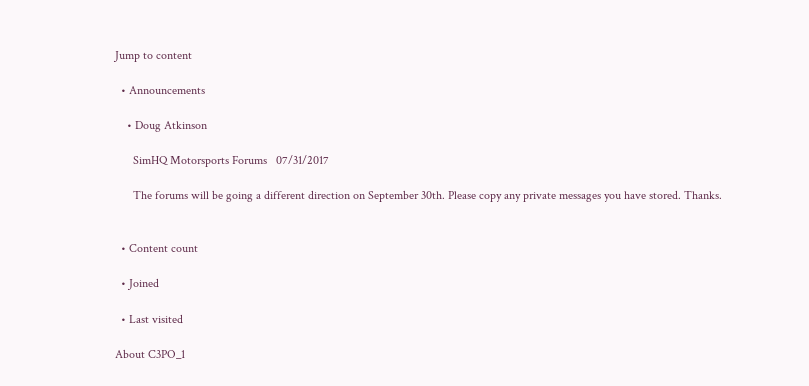Jump to content

  • Announcements

    • Doug Atkinson

      SimHQ Motorsports Forums   07/31/2017

      The forums will be going a different direction on September 30th. Please copy any private messages you have stored. Thanks.


  • Content count

  • Joined

  • Last visited

About C3PO_1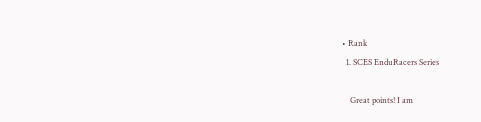• Rank
  1. SCES EnduRacers Series

    Great points! I am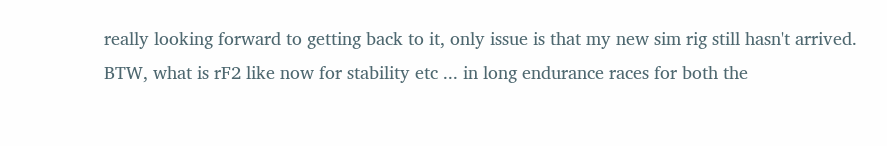really looking forward to getting back to it, only issue is that my new sim rig still hasn't arrived. BTW, what is rF2 like now for stability etc ... in long endurance races for both the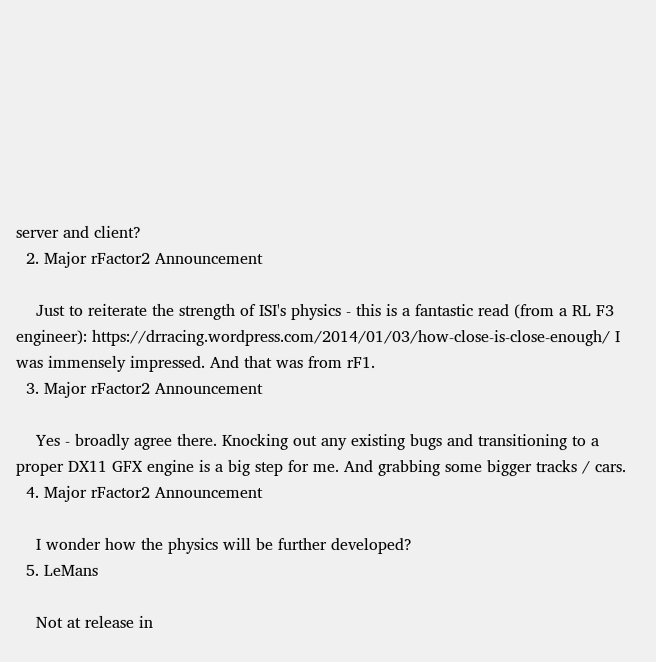server and client?
  2. Major rFactor2 Announcement

    Just to reiterate the strength of ISI's physics - this is a fantastic read (from a RL F3 engineer): https://drracing.wordpress.com/2014/01/03/how-close-is-close-enough/ I was immensely impressed. And that was from rF1.
  3. Major rFactor2 Announcement

    Yes - broadly agree there. Knocking out any existing bugs and transitioning to a proper DX11 GFX engine is a big step for me. And grabbing some bigger tracks / cars.
  4. Major rFactor2 Announcement

    I wonder how the physics will be further developed?
  5. LeMans

    Not at release in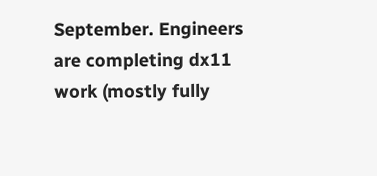September. Engineers are completing dx11 work (mostly fully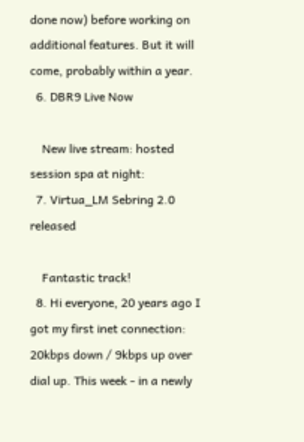done now) before working on additional features. But it will come, probably within a year.
  6. DBR9 Live Now

    New live stream: hosted session spa at night:
  7. Virtua_LM Sebring 2.0 released

    Fantastic track!
  8. Hi everyone, 20 years ago I got my first inet connection: 20kbps down / 9kbps up over dial up. This week - in a newly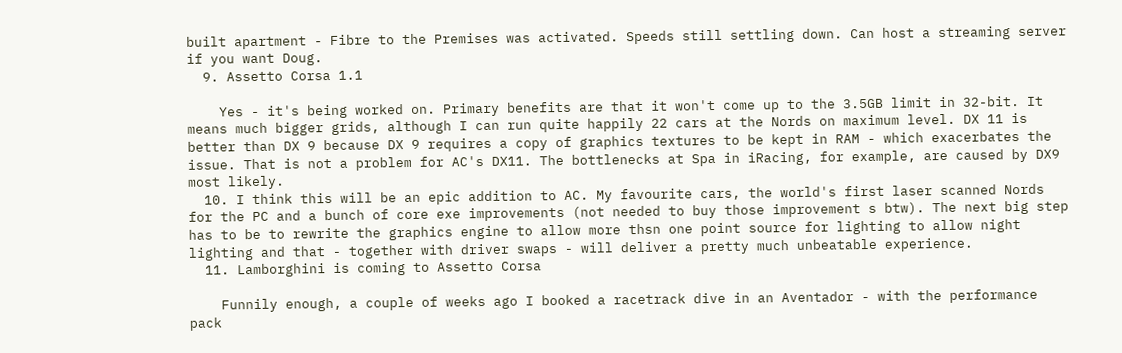built apartment - Fibre to the Premises was activated. Speeds still settling down. Can host a streaming server if you want Doug.
  9. Assetto Corsa 1.1

    Yes - it's being worked on. Primary benefits are that it won't come up to the 3.5GB limit in 32-bit. It means much bigger grids, although I can run quite happily 22 cars at the Nords on maximum level. DX 11 is better than DX 9 because DX 9 requires a copy of graphics textures to be kept in RAM - which exacerbates the issue. That is not a problem for AC's DX11. The bottlenecks at Spa in iRacing, for example, are caused by DX9 most likely.
  10. I think this will be an epic addition to AC. My favourite cars, the world's first laser scanned Nords for the PC and a bunch of core exe improvements (not needed to buy those improvement s btw). The next big step has to be to rewrite the graphics engine to allow more thsn one point source for lighting to allow night lighting and that - together with driver swaps - will deliver a pretty much unbeatable experience.
  11. Lamborghini is coming to Assetto Corsa

    Funnily enough, a couple of weeks ago I booked a racetrack dive in an Aventador - with the performance pack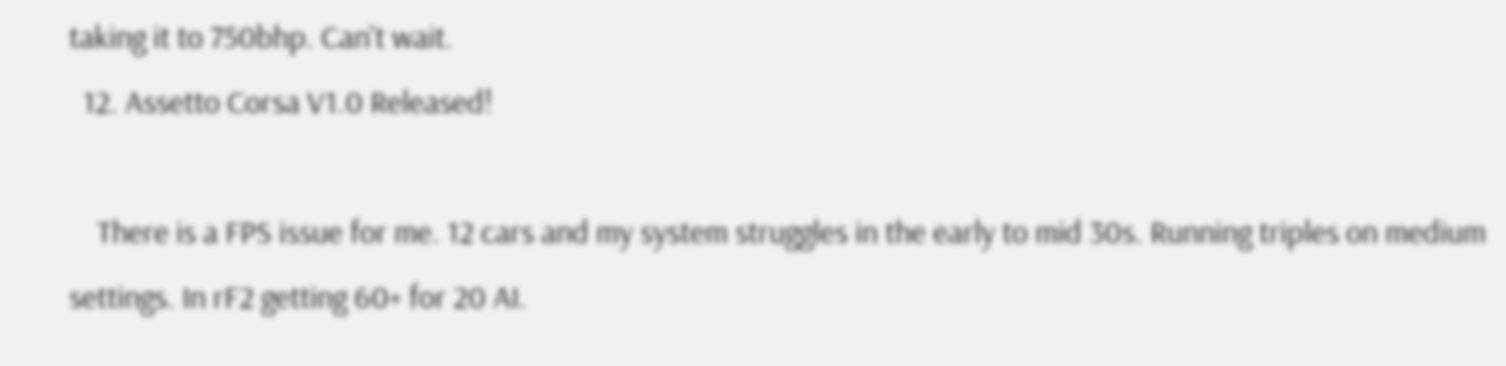taking it to 750bhp. Can't wait.
  12. Assetto Corsa V1.0 Released!

    There is a FPS issue for me. 12 cars and my system struggles in the early to mid 30s. Running triples on medium settings. In rF2 getting 60+ for 20 AI.